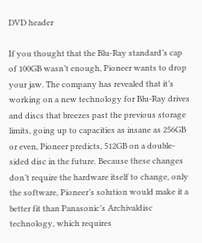DVD header

If you thought that the Blu-Ray standard’s cap of 100GB wasn’t enough, Pioneer wants to drop your jaw. The company has revealed that it’s working on a new technology for Blu-Ray drives and discs that breezes past the previous storage limits, going up to capacities as insane as 256GB or even, Pioneer predicts, 512GB on a double-sided disc in the future. Because these changes don’t require the hardware itself to change, only the software, Pioneer’s solution would make it a better fit than Panasonic’s Archivaldisc technology, which requires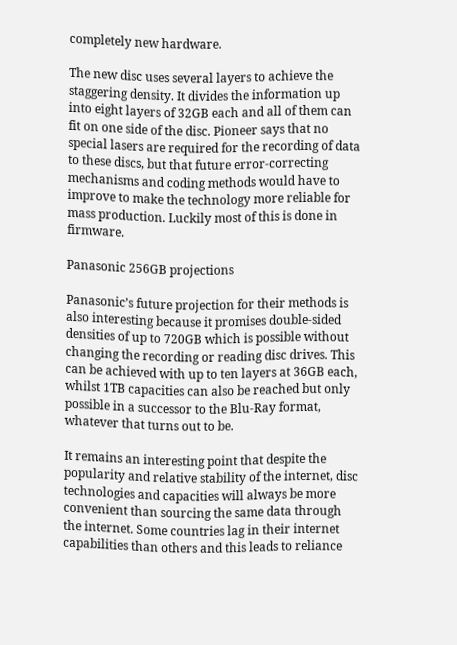completely new hardware.

The new disc uses several layers to achieve the staggering density. It divides the information up into eight layers of 32GB each and all of them can fit on one side of the disc. Pioneer says that no special lasers are required for the recording of data to these discs, but that future error-correcting mechanisms and coding methods would have to improve to make the technology more reliable for mass production. Luckily most of this is done in firmware.

Panasonic 256GB projections

Panasonic’s future projection for their methods is also interesting because it promises double-sided densities of up to 720GB which is possible without changing the recording or reading disc drives. This can be achieved with up to ten layers at 36GB each, whilst 1TB capacities can also be reached but only possible in a successor to the Blu-Ray format, whatever that turns out to be.

It remains an interesting point that despite the popularity and relative stability of the internet, disc technologies and capacities will always be more convenient than sourcing the same data through the internet. Some countries lag in their internet capabilities than others and this leads to reliance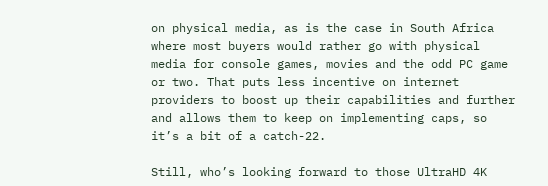on physical media, as is the case in South Africa where most buyers would rather go with physical media for console games, movies and the odd PC game or two. That puts less incentive on internet providers to boost up their capabilities and further and allows them to keep on implementing caps, so it’s a bit of a catch-22.

Still, who’s looking forward to those UltraHD 4K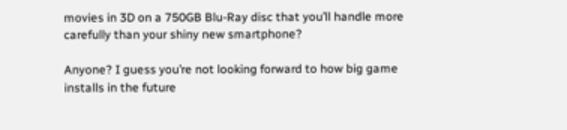movies in 3D on a 750GB Blu-Ray disc that you’ll handle more carefully than your shiny new smartphone?

Anyone? I guess you’re not looking forward to how big game installs in the future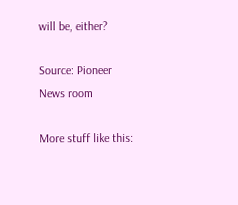will be, either?

Source: Pioneer News room

More stuff like this: